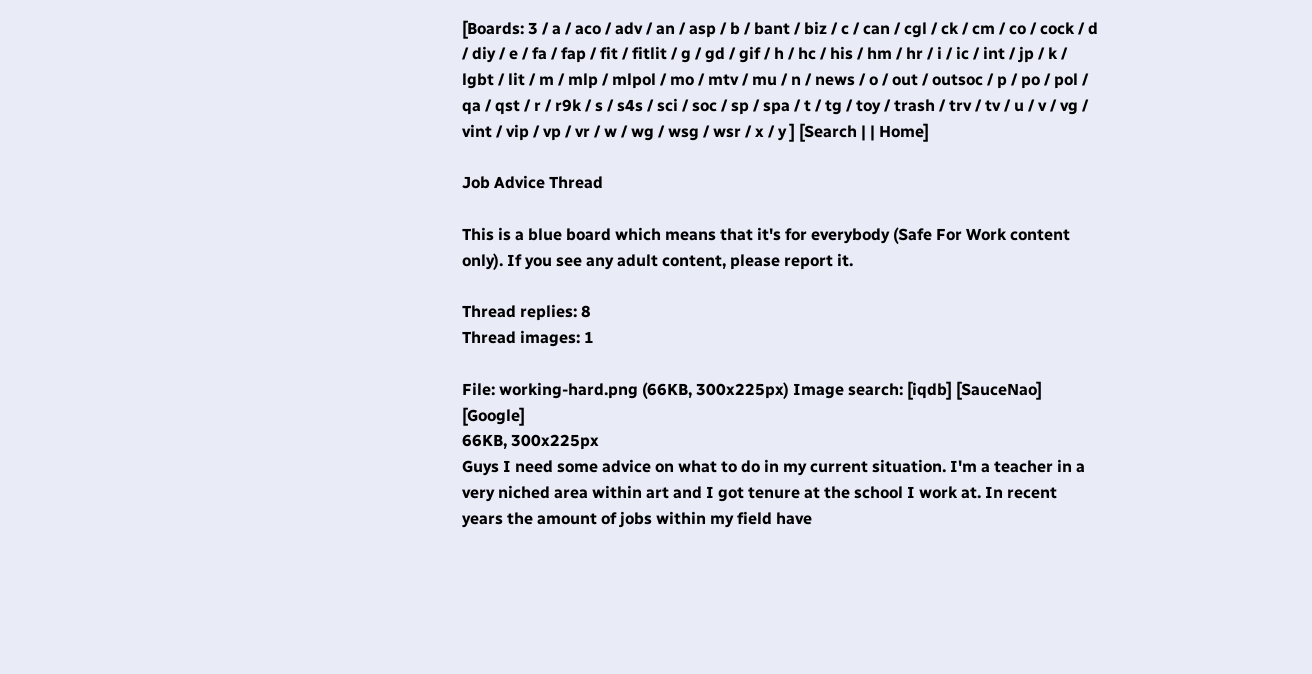[Boards: 3 / a / aco / adv / an / asp / b / bant / biz / c / can / cgl / ck / cm / co / cock / d / diy / e / fa / fap / fit / fitlit / g / gd / gif / h / hc / his / hm / hr / i / ic / int / jp / k / lgbt / lit / m / mlp / mlpol / mo / mtv / mu / n / news / o / out / outsoc / p / po / pol / qa / qst / r / r9k / s / s4s / sci / soc / sp / spa / t / tg / toy / trash / trv / tv / u / v / vg / vint / vip / vp / vr / w / wg / wsg / wsr / x / y ] [Search | | Home]

Job Advice Thread

This is a blue board which means that it's for everybody (Safe For Work content only). If you see any adult content, please report it.

Thread replies: 8
Thread images: 1

File: working-hard.png (66KB, 300x225px) Image search: [iqdb] [SauceNao] [Google]
66KB, 300x225px
Guys I need some advice on what to do in my current situation. I'm a teacher in a very niched area within art and I got tenure at the school I work at. In recent years the amount of jobs within my field have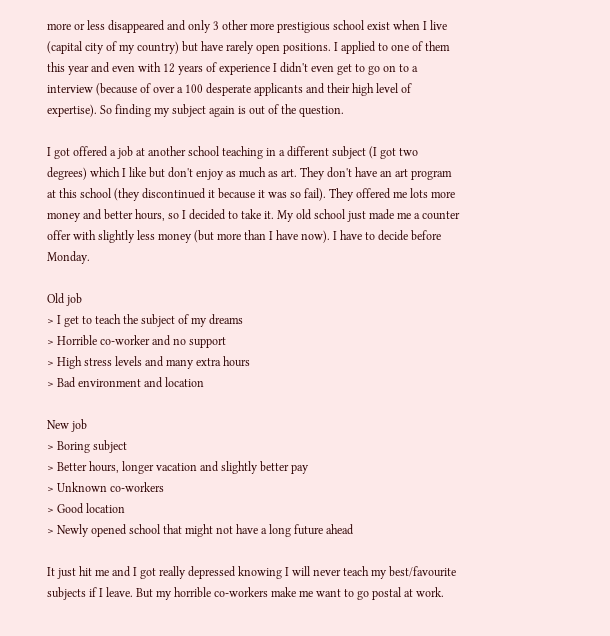more or less disappeared and only 3 other more prestigious school exist when I live (capital city of my country) but have rarely open positions. I applied to one of them this year and even with 12 years of experience I didn't even get to go on to a interview (because of over a 100 desperate applicants and their high level of expertise). So finding my subject again is out of the question.

I got offered a job at another school teaching in a different subject (I got two degrees) which I like but don't enjoy as much as art. They don't have an art program at this school (they discontinued it because it was so fail). They offered me lots more money and better hours, so I decided to take it. My old school just made me a counter offer with slightly less money (but more than I have now). I have to decide before Monday.

Old job
> I get to teach the subject of my dreams
> Horrible co-worker and no support
> High stress levels and many extra hours
> Bad environment and location

New job
> Boring subject
> Better hours, longer vacation and slightly better pay
> Unknown co-workers
> Good location
> Newly opened school that might not have a long future ahead

It just hit me and I got really depressed knowing I will never teach my best/favourite subjects if I leave. But my horrible co-workers make me want to go postal at work.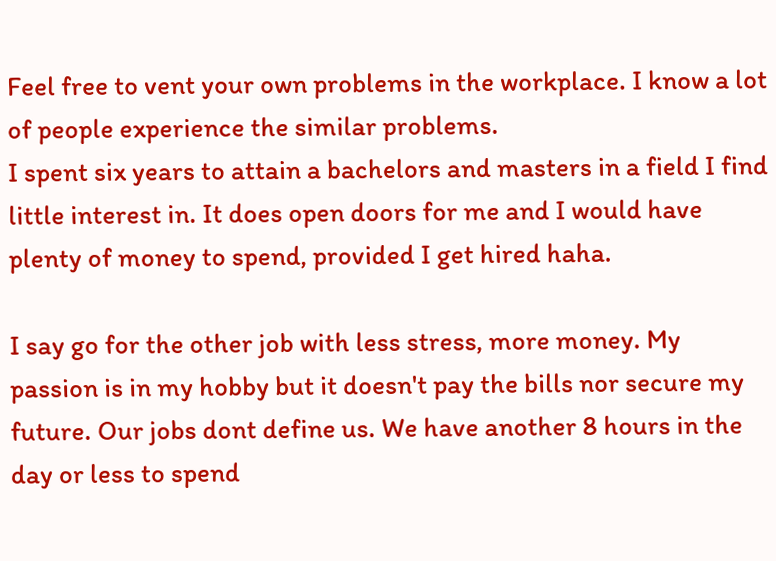Feel free to vent your own problems in the workplace. I know a lot of people experience the similar problems.
I spent six years to attain a bachelors and masters in a field I find little interest in. It does open doors for me and I would have plenty of money to spend, provided I get hired haha.

I say go for the other job with less stress, more money. My passion is in my hobby but it doesn't pay the bills nor secure my future. Our jobs dont define us. We have another 8 hours in the day or less to spend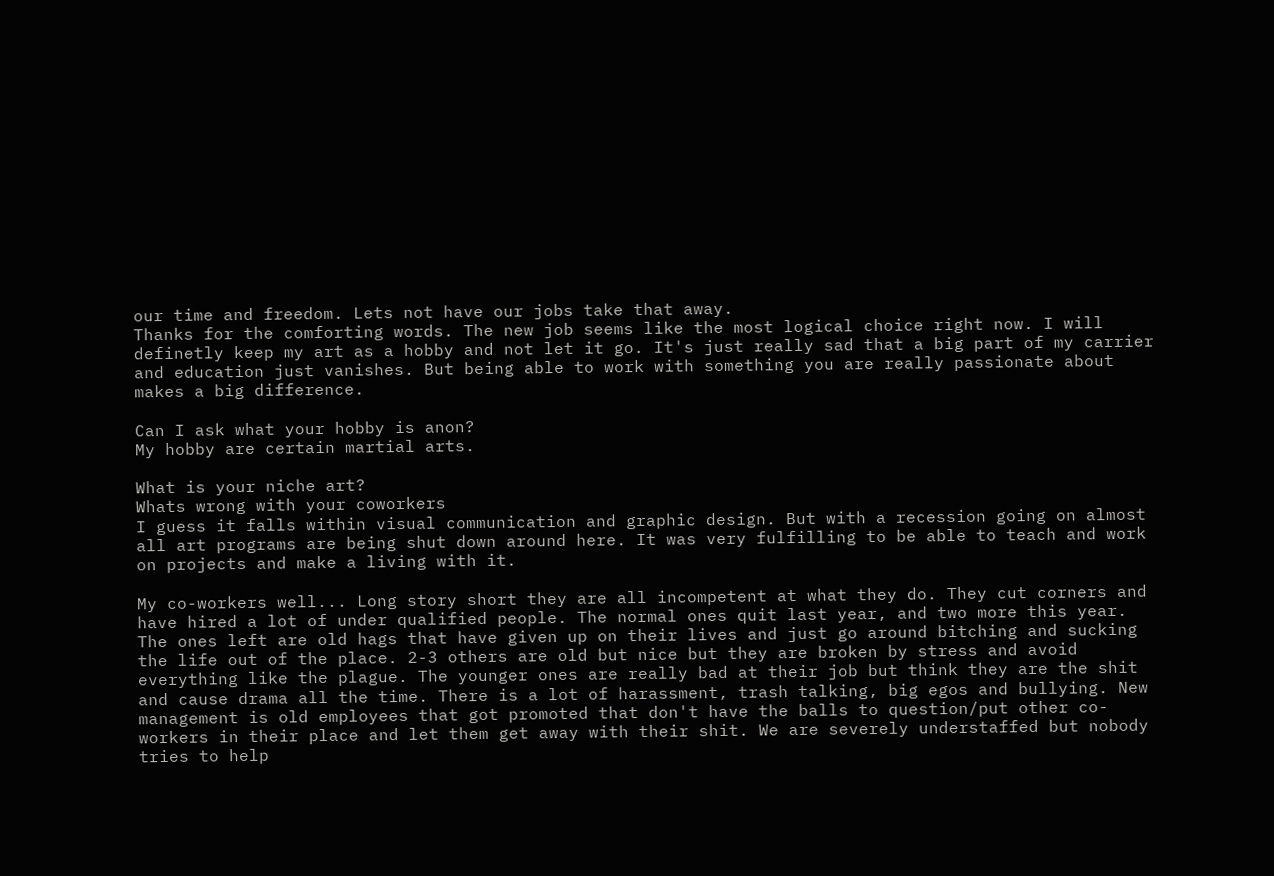our time and freedom. Lets not have our jobs take that away.
Thanks for the comforting words. The new job seems like the most logical choice right now. I will definetly keep my art as a hobby and not let it go. It's just really sad that a big part of my carrier and education just vanishes. But being able to work with something you are really passionate about makes a big difference.

Can I ask what your hobby is anon?
My hobby are certain martial arts.

What is your niche art?
Whats wrong with your coworkers
I guess it falls within visual communication and graphic design. But with a recession going on almost all art programs are being shut down around here. It was very fulfilling to be able to teach and work on projects and make a living with it.

My co-workers well... Long story short they are all incompetent at what they do. They cut corners and have hired a lot of under qualified people. The normal ones quit last year, and two more this year. The ones left are old hags that have given up on their lives and just go around bitching and sucking the life out of the place. 2-3 others are old but nice but they are broken by stress and avoid everything like the plague. The younger ones are really bad at their job but think they are the shit and cause drama all the time. There is a lot of harassment, trash talking, big egos and bullying. New management is old employees that got promoted that don't have the balls to question/put other co-workers in their place and let them get away with their shit. We are severely understaffed but nobody tries to help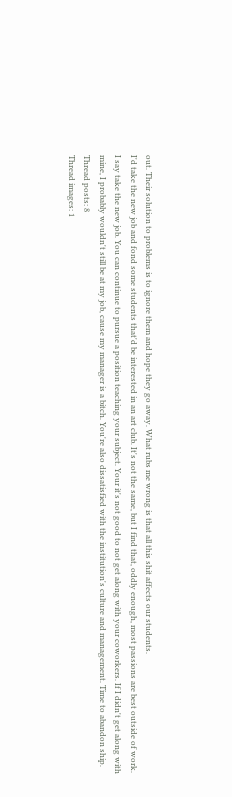out. Their solution to problems is to ignore them and hope they go away. What rubs me wrong is that all this shit affects our students.
I'd take the new job and fond some students that'd be interested in an art club. It's not the same, but I find that, oddly enough, most passions are best outside of work.
I say take the new job. You can continue to pursue a position teaching your subject. Your it's not good to not get along with your coworkers. If I didn't get along with mine, I probably wouldn't still be at my job, cause my manager is a bitch. You're also dissatisfied with the institution's culture and management. Time to abandon ship.
Thread posts: 8
Thread images: 1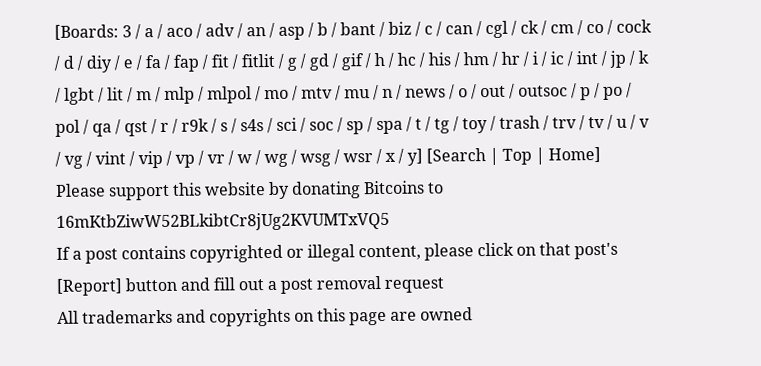[Boards: 3 / a / aco / adv / an / asp / b / bant / biz / c / can / cgl / ck / cm / co / cock / d / diy / e / fa / fap / fit / fitlit / g / gd / gif / h / hc / his / hm / hr / i / ic / int / jp / k / lgbt / lit / m / mlp / mlpol / mo / mtv / mu / n / news / o / out / outsoc / p / po / pol / qa / qst / r / r9k / s / s4s / sci / soc / sp / spa / t / tg / toy / trash / trv / tv / u / v / vg / vint / vip / vp / vr / w / wg / wsg / wsr / x / y] [Search | Top | Home]
Please support this website by donating Bitcoins to 16mKtbZiwW52BLkibtCr8jUg2KVUMTxVQ5
If a post contains copyrighted or illegal content, please click on that post's [Report] button and fill out a post removal request
All trademarks and copyrights on this page are owned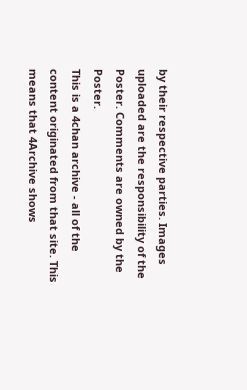by their respective parties. Images uploaded are the responsibility of the Poster. Comments are owned by the Poster.
This is a 4chan archive - all of the content originated from that site. This means that 4Archive shows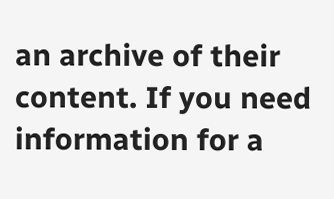an archive of their content. If you need information for a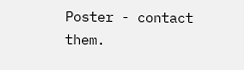Poster - contact them.